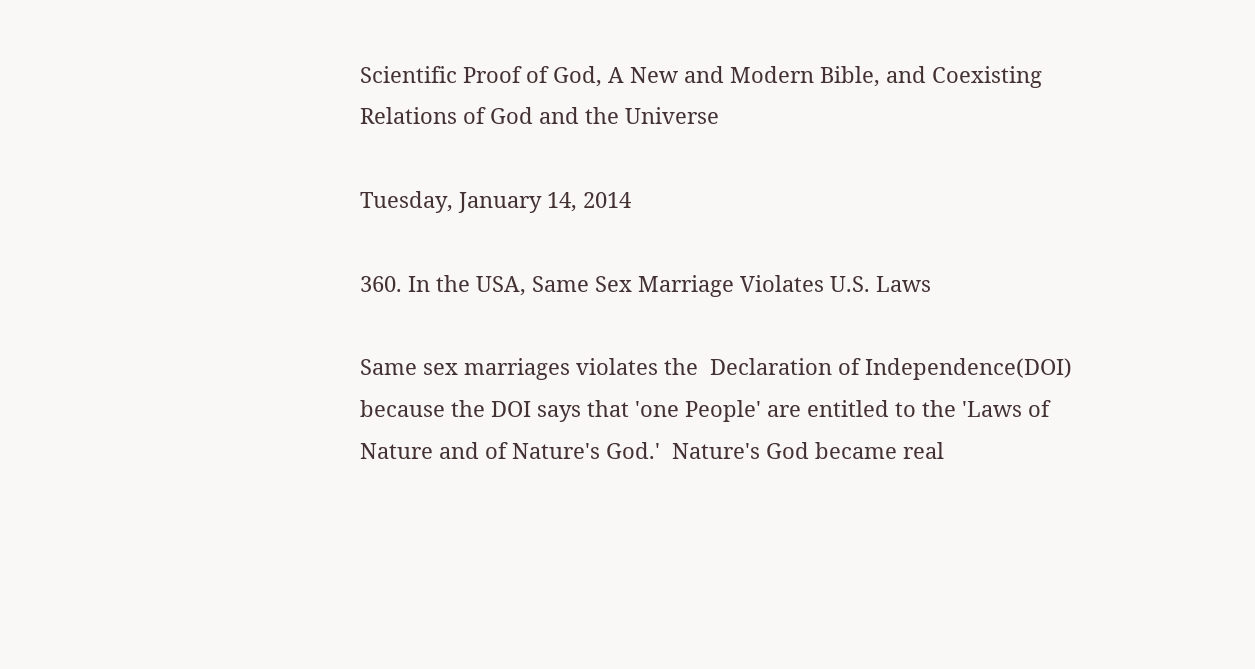Scientific Proof of God, A New and Modern Bible, and Coexisting Relations of God and the Universe

Tuesday, January 14, 2014

360. In the USA, Same Sex Marriage Violates U.S. Laws

Same sex marriages violates the  Declaration of Independence(DOI) because the DOI says that 'one People' are entitled to the 'Laws of Nature and of Nature's God.'  Nature's God became real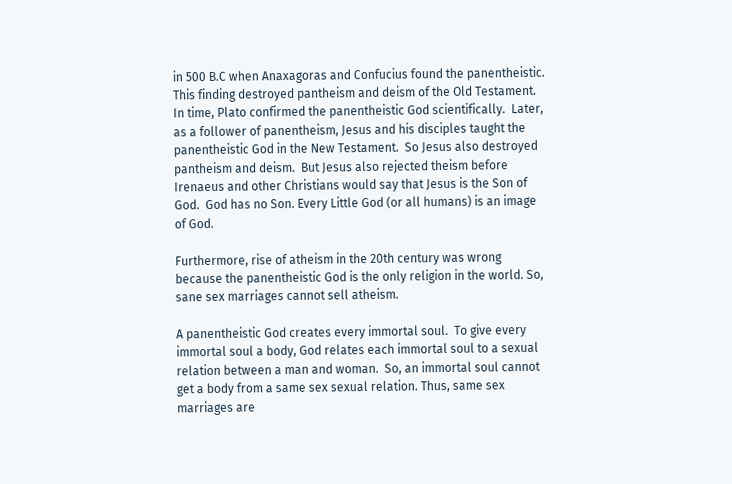in 500 B.C when Anaxagoras and Confucius found the panentheistic.  This finding destroyed pantheism and deism of the Old Testament. In time, Plato confirmed the panentheistic God scientifically.  Later, as a follower of panentheism, Jesus and his disciples taught the panentheistic God in the New Testament.  So Jesus also destroyed pantheism and deism.  But Jesus also rejected theism before Irenaeus and other Christians would say that Jesus is the Son of God.  God has no Son. Every Little God (or all humans) is an image of God.

Furthermore, rise of atheism in the 20th century was wrong because the panentheistic God is the only religion in the world. So, sane sex marriages cannot sell atheism.

A panentheistic God creates every immortal soul.  To give every  immortal soul a body, God relates each immortal soul to a sexual relation between a man and woman.  So, an immortal soul cannot get a body from a same sex sexual relation. Thus, same sex marriages are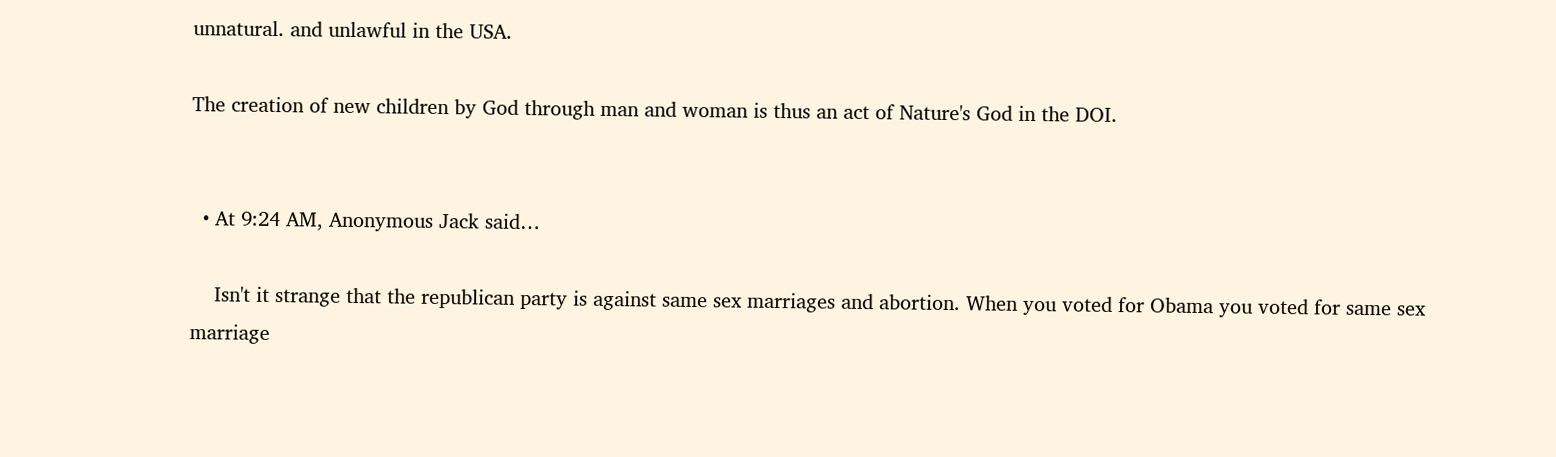unnatural. and unlawful in the USA.

The creation of new children by God through man and woman is thus an act of Nature's God in the DOI.


  • At 9:24 AM, Anonymous Jack said…

    Isn't it strange that the republican party is against same sex marriages and abortion. When you voted for Obama you voted for same sex marriage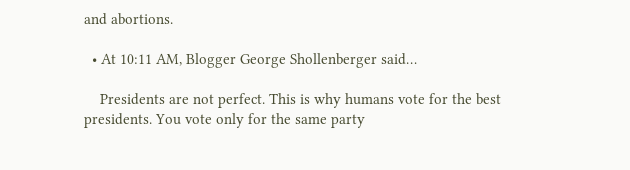and abortions.

  • At 10:11 AM, Blogger George Shollenberger said…

    Presidents are not perfect. This is why humans vote for the best presidents. You vote only for the same party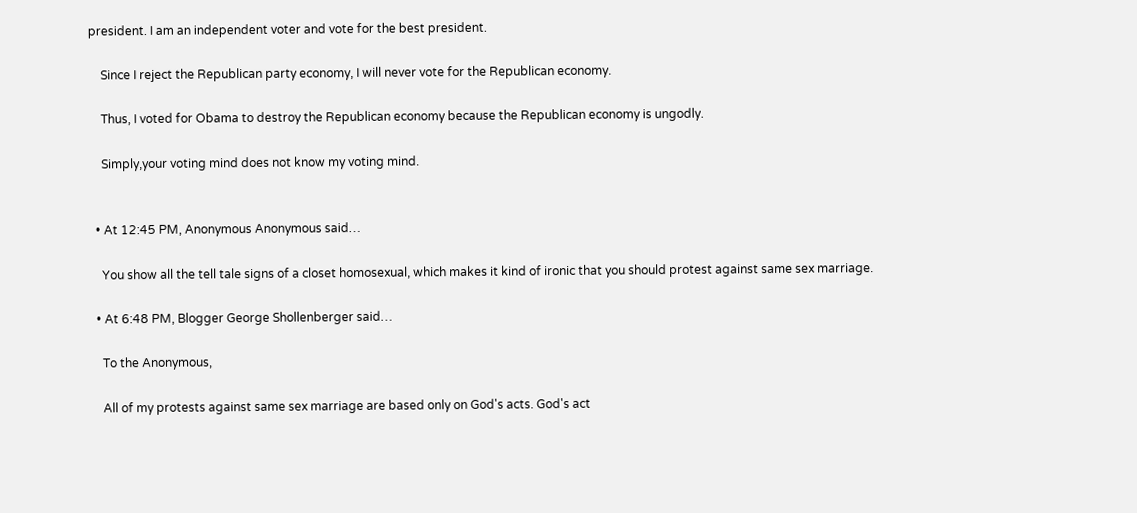president. I am an independent voter and vote for the best president.

    Since I reject the Republican party economy, I will never vote for the Republican economy.

    Thus, I voted for Obama to destroy the Republican economy because the Republican economy is ungodly.

    Simply,your voting mind does not know my voting mind.


  • At 12:45 PM, Anonymous Anonymous said…

    You show all the tell tale signs of a closet homosexual, which makes it kind of ironic that you should protest against same sex marriage.

  • At 6:48 PM, Blogger George Shollenberger said…

    To the Anonymous,

    All of my protests against same sex marriage are based only on God's acts. God's act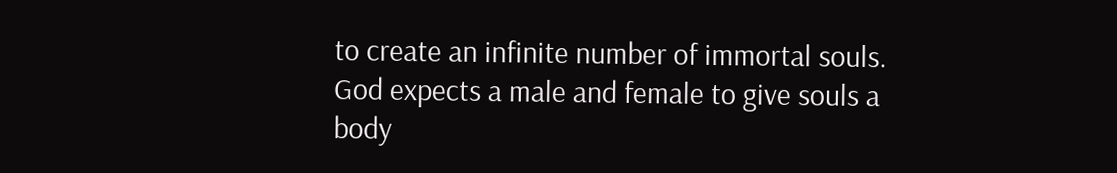to create an infinite number of immortal souls. God expects a male and female to give souls a body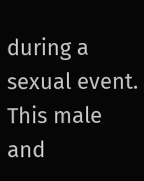during a sexual event. This male and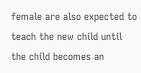female are also expected to teach the new child until the child becomes an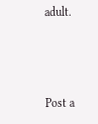adult.



Post a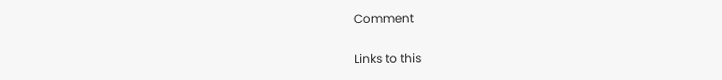Comment

Links to this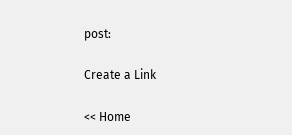post:

Create a Link

<< Home